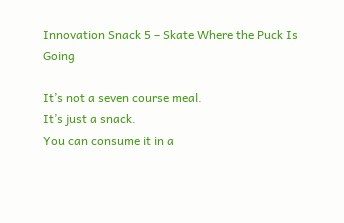Innovation Snack 5 – Skate Where the Puck Is Going

It’s not a seven course meal.
It’s just a snack.
You can consume it in a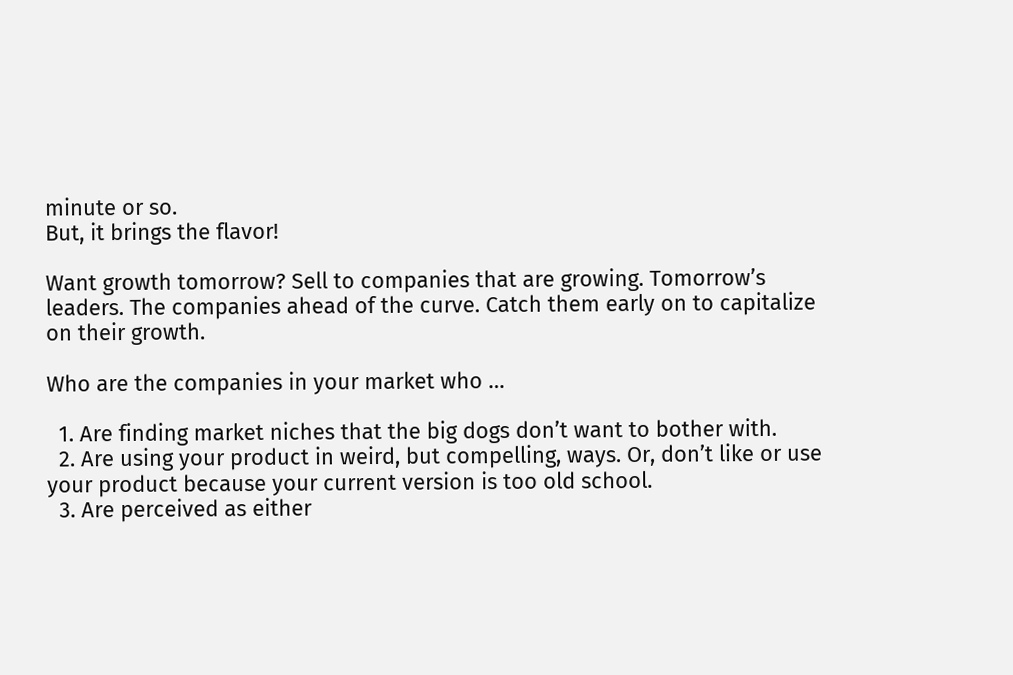minute or so.
But, it brings the flavor!

Want growth tomorrow? Sell to companies that are growing. Tomorrow’s leaders. The companies ahead of the curve. Catch them early on to capitalize on their growth.

Who are the companies in your market who …

  1. Are finding market niches that the big dogs don’t want to bother with.
  2. Are using your product in weird, but compelling, ways. Or, don’t like or use your product because your current version is too old school.
  3. Are perceived as either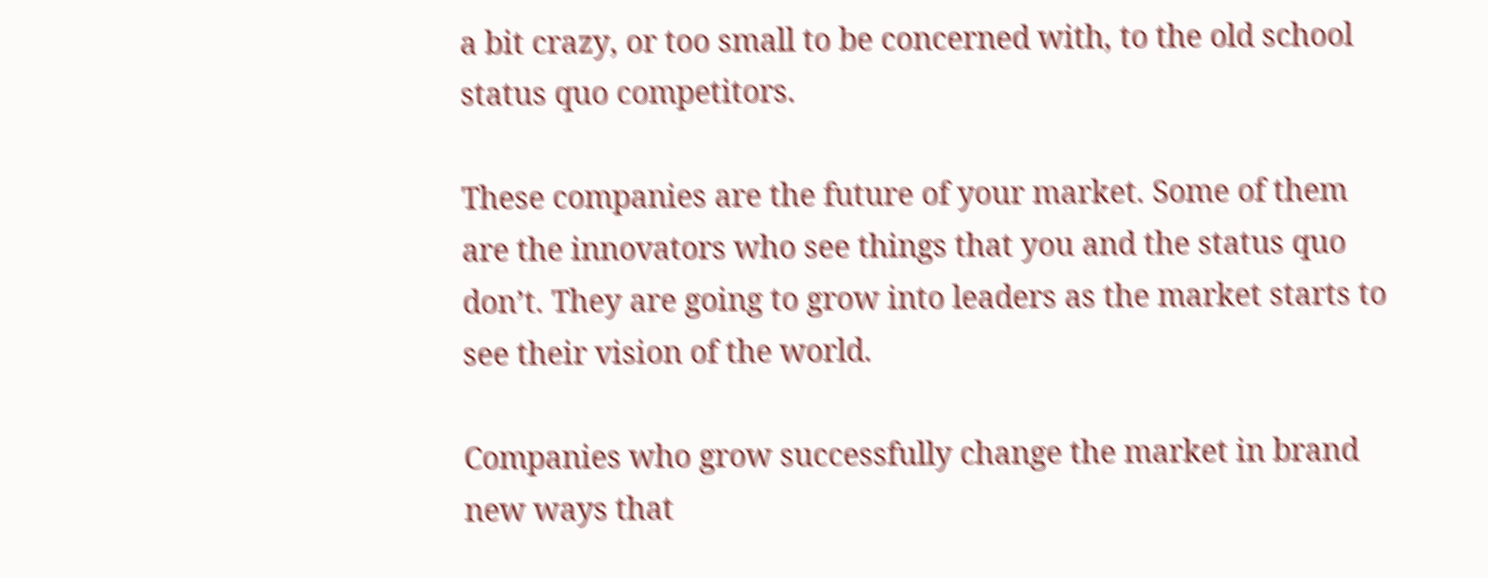a bit crazy, or too small to be concerned with, to the old school status quo competitors.

These companies are the future of your market. Some of them are the innovators who see things that you and the status quo don’t. They are going to grow into leaders as the market starts to see their vision of the world.

Companies who grow successfully change the market in brand new ways that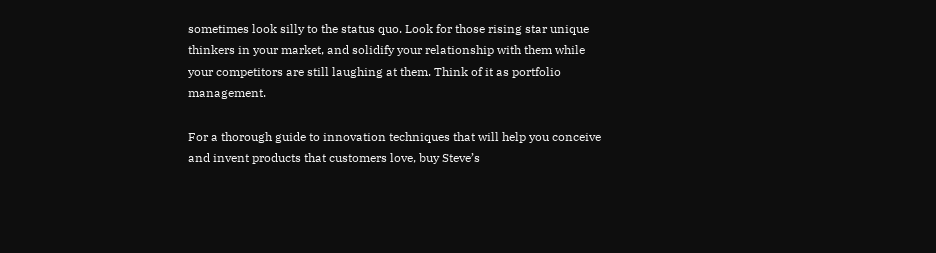sometimes look silly to the status quo. Look for those rising star unique thinkers in your market, and solidify your relationship with them while your competitors are still laughing at them. Think of it as portfolio management.

For a thorough guide to innovation techniques that will help you conceive and invent products that customers love, buy Steve’s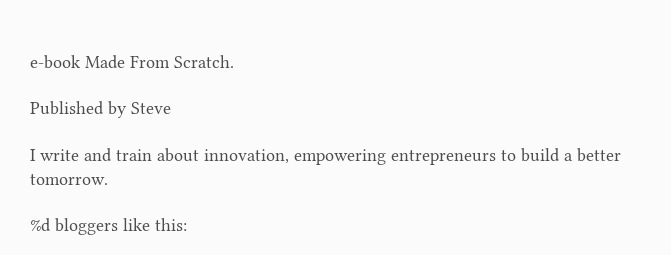e-book Made From Scratch.

Published by Steve

I write and train about innovation, empowering entrepreneurs to build a better tomorrow.

%d bloggers like this: